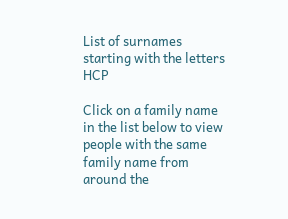List of surnames starting with the letters HCP

Click on a family name in the list below to view people with the same family name from around the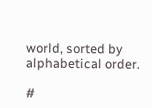world, sorted by alphabetical order.

#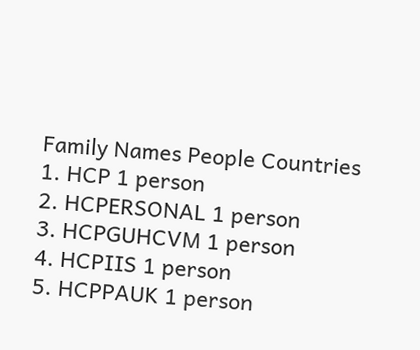Family Names People Countries
1. HCP 1 person
2. HCPERSONAL 1 person
3. HCPGUHCVM 1 person
4. HCPIIS 1 person
5. HCPPAUK 1 person